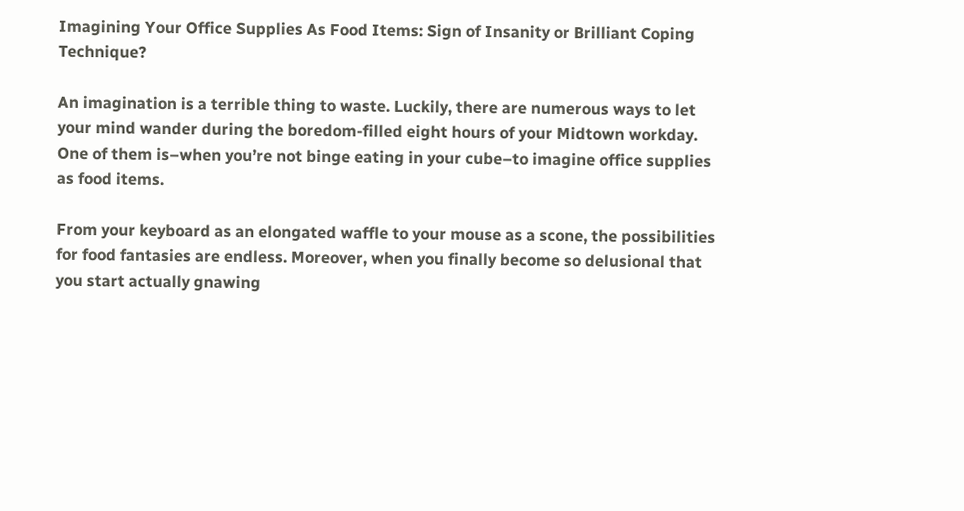Imagining Your Office Supplies As Food Items: Sign of Insanity or Brilliant Coping Technique?

An imagination is a terrible thing to waste. Luckily, there are numerous ways to let your mind wander during the boredom-filled eight hours of your Midtown workday. One of them is–when you’re not binge eating in your cube–to imagine office supplies as food items.

From your keyboard as an elongated waffle to your mouse as a scone, the possibilities for food fantasies are endless. Moreover, when you finally become so delusional that you start actually gnawing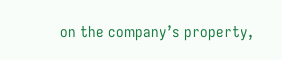on the company’s property,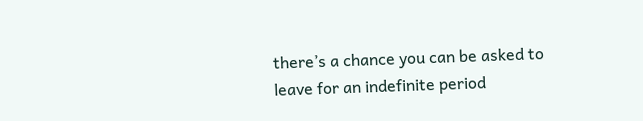there’s a chance you can be asked to leave for an indefinite period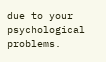due to your psychological problems.